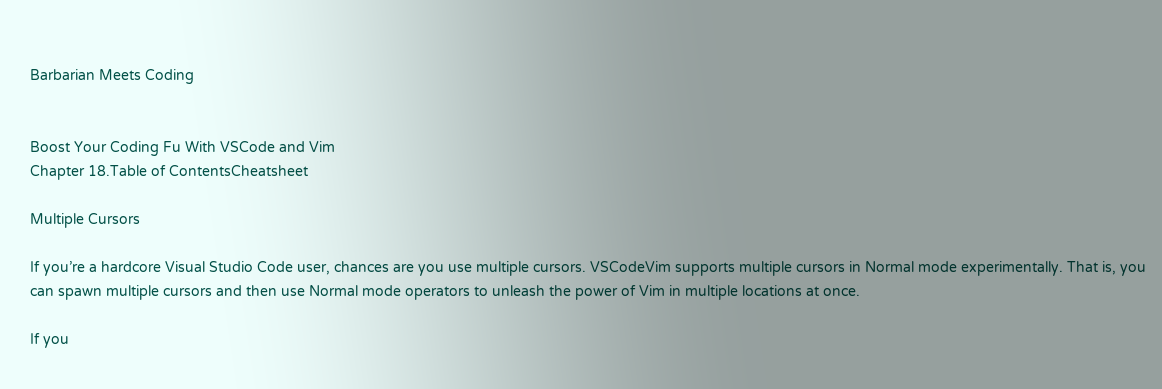Barbarian Meets Coding


Boost Your Coding Fu With VSCode and Vim
Chapter 18.Table of ContentsCheatsheet

Multiple Cursors

If you’re a hardcore Visual Studio Code user, chances are you use multiple cursors. VSCodeVim supports multiple cursors in Normal mode experimentally. That is, you can spawn multiple cursors and then use Normal mode operators to unleash the power of Vim in multiple locations at once.

If you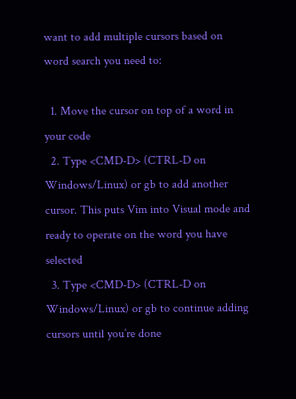want to add multiple cursors based on word search you need to:

  1. Move the cursor on top of a word in your code
  2. Type <CMD-D> (CTRL-D on Windows/Linux) or gb to add another cursor. This puts Vim into Visual mode and ready to operate on the word you have selected
  3. Type <CMD-D> (CTRL-D on Windows/Linux) or gb to continue adding cursors until you’re done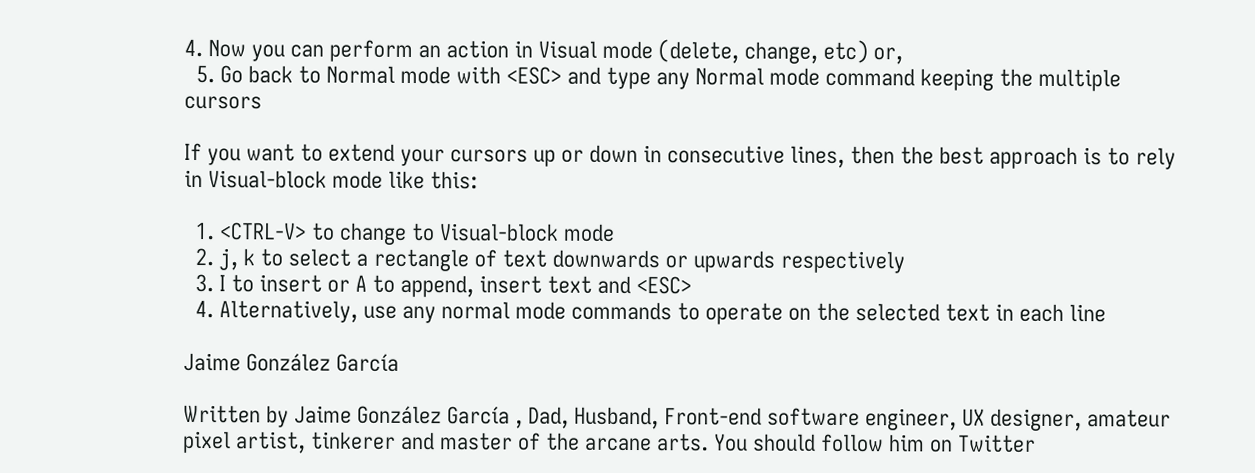4. Now you can perform an action in Visual mode (delete, change, etc) or,
  5. Go back to Normal mode with <ESC> and type any Normal mode command keeping the multiple cursors

If you want to extend your cursors up or down in consecutive lines, then the best approach is to rely in Visual-block mode like this:

  1. <CTRL-V> to change to Visual-block mode
  2. j, k to select a rectangle of text downwards or upwards respectively
  3. I to insert or A to append, insert text and <ESC>
  4. Alternatively, use any normal mode commands to operate on the selected text in each line

Jaime González García

Written by Jaime González García , Dad, Husband, Front-end software engineer, UX designer, amateur pixel artist, tinkerer and master of the arcane arts. You should follow him on Twitter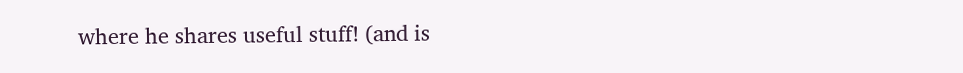where he shares useful stuff! (and is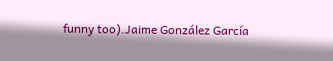funny too).Jaime González García